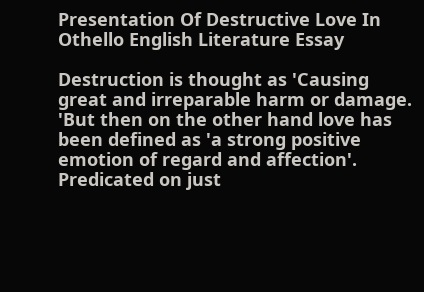Presentation Of Destructive Love In Othello English Literature Essay

Destruction is thought as 'Causing great and irreparable harm or damage. 'But then on the other hand love has been defined as 'a strong positive emotion of regard and affection'. Predicated on just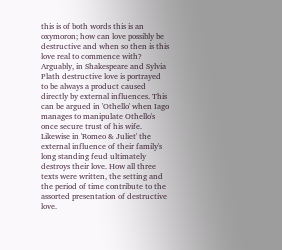this is of both words this is an oxymoron; how can love possibly be destructive and when so then is this love real to commence with? Arguably, in Shakespeare and Sylvia Plath destructive love is portrayed to be always a product caused directly by external influences. This can be argued in 'Othello' when Iago manages to manipulate Othello's once secure trust of his wife. Likewise in 'Romeo & Juliet' the external influence of their family's long standing feud ultimately destroys their love. How all three texts were written, the setting and the period of time contribute to the assorted presentation of destructive love.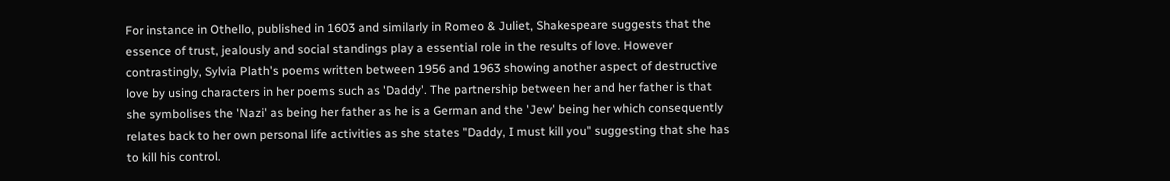For instance in Othello, published in 1603 and similarly in Romeo & Juliet, Shakespeare suggests that the essence of trust, jealously and social standings play a essential role in the results of love. However contrastingly, Sylvia Plath's poems written between 1956 and 1963 showing another aspect of destructive love by using characters in her poems such as 'Daddy'. The partnership between her and her father is that she symbolises the 'Nazi' as being her father as he is a German and the 'Jew' being her which consequently relates back to her own personal life activities as she states "Daddy, I must kill you" suggesting that she has to kill his control.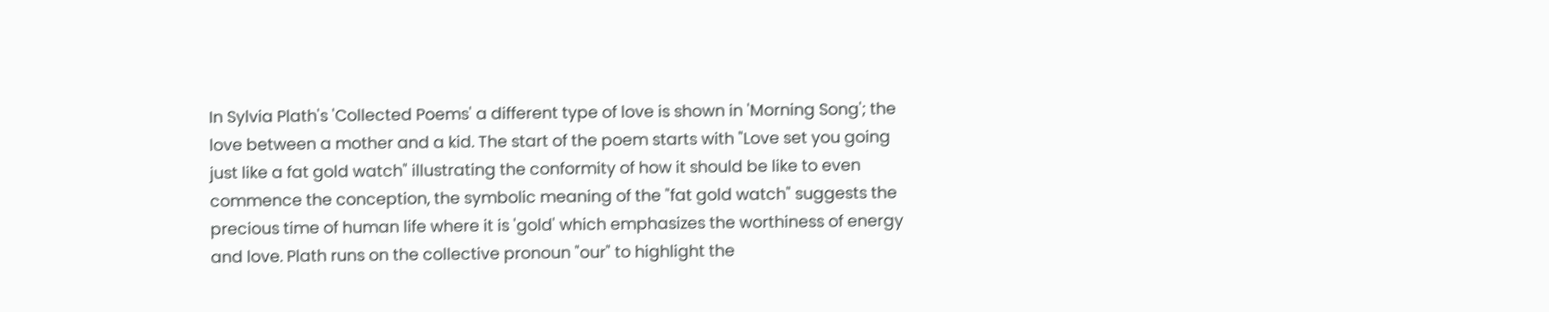In Sylvia Plath's 'Collected Poems' a different type of love is shown in 'Morning Song'; the love between a mother and a kid. The start of the poem starts with "Love set you going just like a fat gold watch" illustrating the conformity of how it should be like to even commence the conception, the symbolic meaning of the "fat gold watch" suggests the precious time of human life where it is 'gold' which emphasizes the worthiness of energy and love. Plath runs on the collective pronoun "our" to highlight the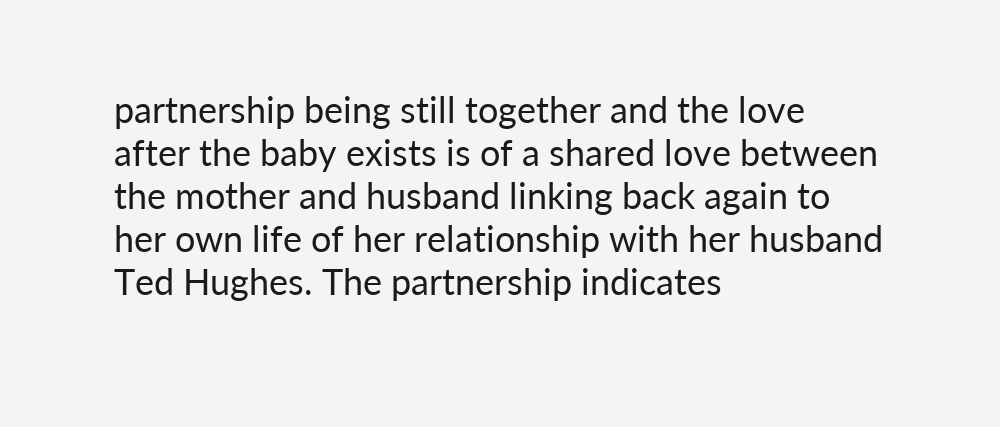partnership being still together and the love after the baby exists is of a shared love between the mother and husband linking back again to her own life of her relationship with her husband Ted Hughes. The partnership indicates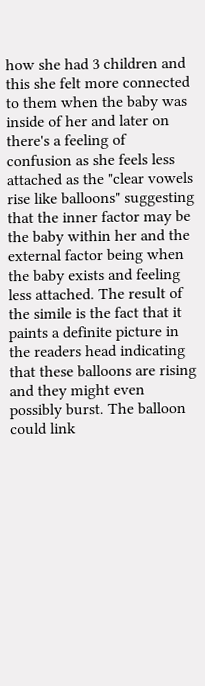how she had 3 children and this she felt more connected to them when the baby was inside of her and later on there's a feeling of confusion as she feels less attached as the "clear vowels rise like balloons" suggesting that the inner factor may be the baby within her and the external factor being when the baby exists and feeling less attached. The result of the simile is the fact that it paints a definite picture in the readers head indicating that these balloons are rising and they might even possibly burst. The balloon could link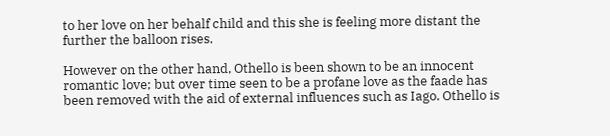to her love on her behalf child and this she is feeling more distant the further the balloon rises.

However on the other hand, Othello is been shown to be an innocent romantic love; but over time seen to be a profane love as the faade has been removed with the aid of external influences such as Iago. Othello is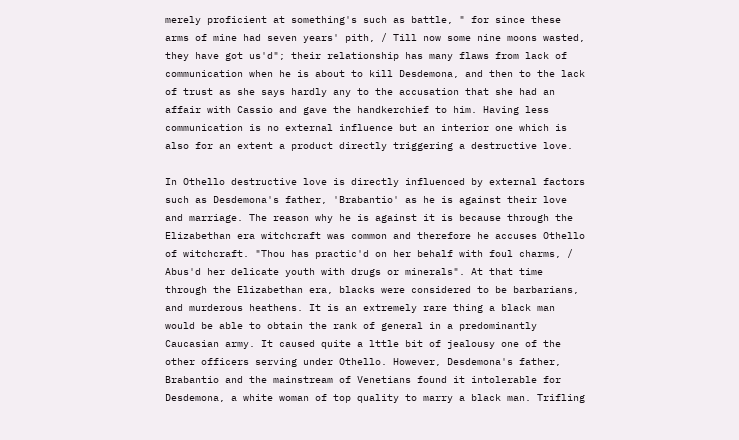merely proficient at something's such as battle, " for since these arms of mine had seven years' pith, / Till now some nine moons wasted, they have got us'd"; their relationship has many flaws from lack of communication when he is about to kill Desdemona, and then to the lack of trust as she says hardly any to the accusation that she had an affair with Cassio and gave the handkerchief to him. Having less communication is no external influence but an interior one which is also for an extent a product directly triggering a destructive love.

In Othello destructive love is directly influenced by external factors such as Desdemona's father, 'Brabantio' as he is against their love and marriage. The reason why he is against it is because through the Elizabethan era witchcraft was common and therefore he accuses Othello of witchcraft. "Thou has practic'd on her behalf with foul charms, / Abus'd her delicate youth with drugs or minerals". At that time through the Elizabethan era, blacks were considered to be barbarians, and murderous heathens. It is an extremely rare thing a black man would be able to obtain the rank of general in a predominantly Caucasian army. It caused quite a lttle bit of jealousy one of the other officers serving under Othello. However, Desdemona's father, Brabantio and the mainstream of Venetians found it intolerable for Desdemona, a white woman of top quality to marry a black man. Trifling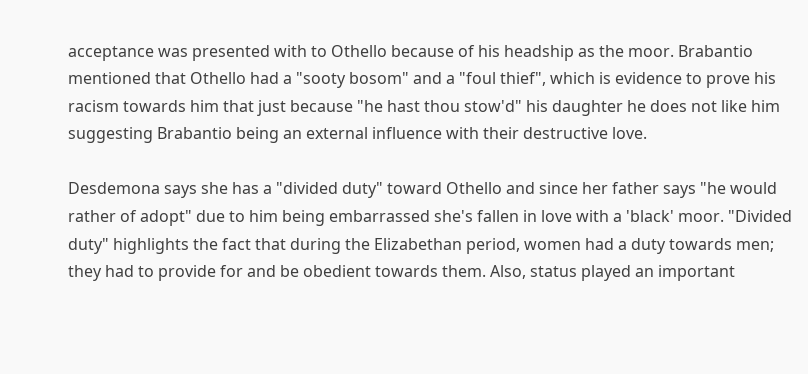acceptance was presented with to Othello because of his headship as the moor. Brabantio mentioned that Othello had a "sooty bosom" and a "foul thief", which is evidence to prove his racism towards him that just because "he hast thou stow'd" his daughter he does not like him suggesting Brabantio being an external influence with their destructive love.

Desdemona says she has a "divided duty" toward Othello and since her father says "he would rather of adopt" due to him being embarrassed she's fallen in love with a 'black' moor. "Divided duty" highlights the fact that during the Elizabethan period, women had a duty towards men; they had to provide for and be obedient towards them. Also, status played an important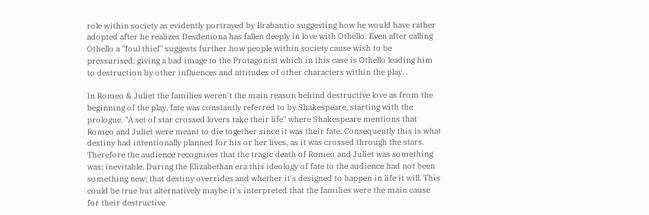role within society as evidently portrayed by Brabantio suggesting how he would have rather adopted after he realizes Desdemona has fallen deeply in love with Othello. Even after calling Othello a "foul thief" suggests further how people within society cause wish to be pressurised; giving a bad image to the Protagonist which in this case is Othello leading him to destruction by other influences and attitudes of other characters within the play. .

In Romeo & Juliet the families weren't the main reason behind destructive love as from the beginning of the play, fate was constantly referred to by Shakespeare, starting with the prologue. "A set of star crossed lovers take their life" where Shakespeare mentions that Romeo and Juliet were meant to die together since it was their fate. Consequently this is what destiny had intentionally planned for his or her lives, as it was crossed through the stars. Therefore the audience recognises that the tragic death of Romeo and Juliet was something was; inevitable. During the Elizabethan era this ideology of fate to the audience had not been something new; that destiny overrides and whether it's designed to happen in life it will. This could be true but alternatively maybe it's interpreted that the families were the main cause for their destructive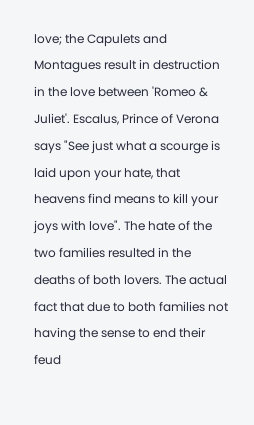love; the Capulets and Montagues result in destruction in the love between 'Romeo & Juliet'. Escalus, Prince of Verona says "See just what a scourge is laid upon your hate, that heavens find means to kill your joys with love". The hate of the two families resulted in the deaths of both lovers. The actual fact that due to both families not having the sense to end their feud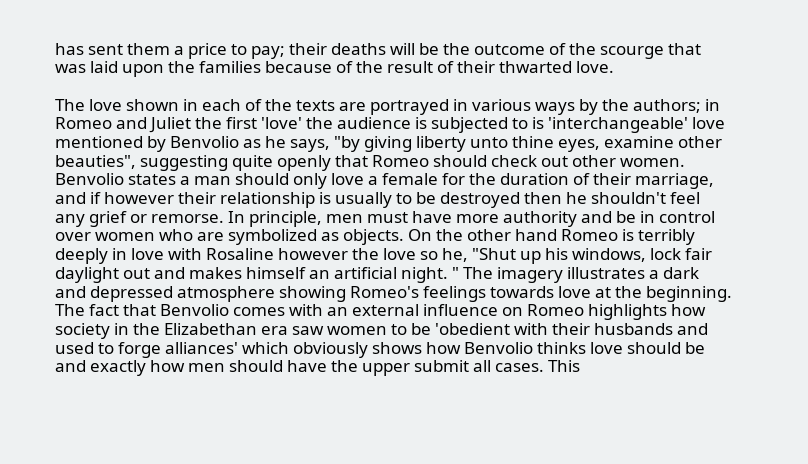has sent them a price to pay; their deaths will be the outcome of the scourge that was laid upon the families because of the result of their thwarted love.

The love shown in each of the texts are portrayed in various ways by the authors; in Romeo and Juliet the first 'love' the audience is subjected to is 'interchangeable' love mentioned by Benvolio as he says, "by giving liberty unto thine eyes, examine other beauties", suggesting quite openly that Romeo should check out other women. Benvolio states a man should only love a female for the duration of their marriage, and if however their relationship is usually to be destroyed then he shouldn't feel any grief or remorse. In principle, men must have more authority and be in control over women who are symbolized as objects. On the other hand Romeo is terribly deeply in love with Rosaline however the love so he, "Shut up his windows, lock fair daylight out and makes himself an artificial night. " The imagery illustrates a dark and depressed atmosphere showing Romeo's feelings towards love at the beginning. The fact that Benvolio comes with an external influence on Romeo highlights how society in the Elizabethan era saw women to be 'obedient with their husbands and used to forge alliances' which obviously shows how Benvolio thinks love should be and exactly how men should have the upper submit all cases. This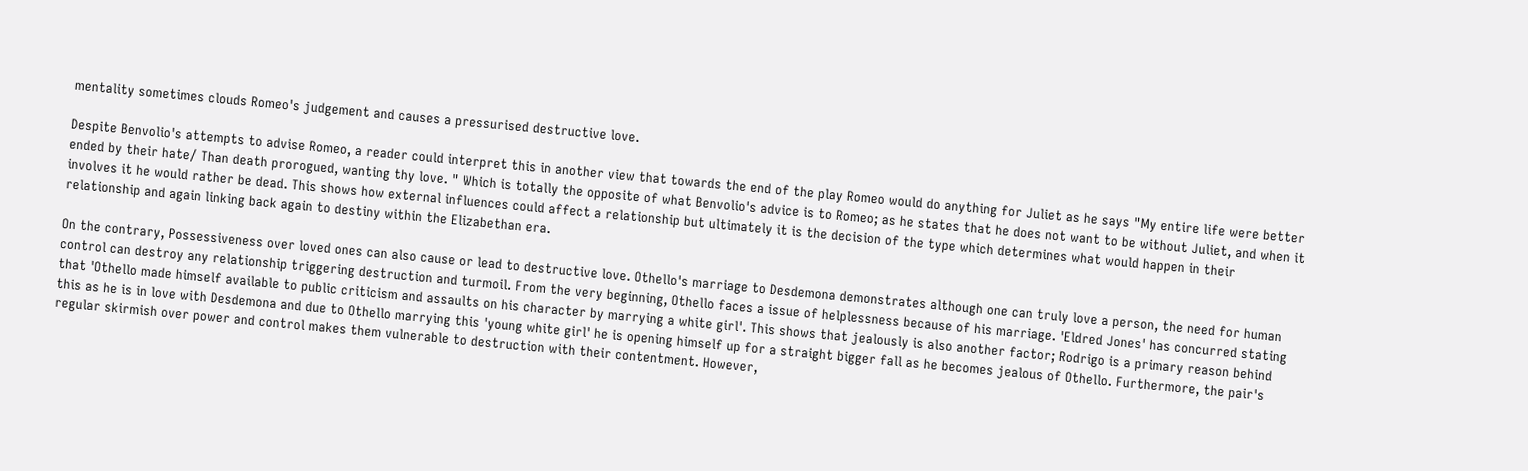mentality sometimes clouds Romeo's judgement and causes a pressurised destructive love.

Despite Benvolio's attempts to advise Romeo, a reader could interpret this in another view that towards the end of the play Romeo would do anything for Juliet as he says "My entire life were better ended by their hate/ Than death prorogued, wanting thy love. " Which is totally the opposite of what Benvolio's advice is to Romeo; as he states that he does not want to be without Juliet, and when it involves it he would rather be dead. This shows how external influences could affect a relationship but ultimately it is the decision of the type which determines what would happen in their relationship and again linking back again to destiny within the Elizabethan era.

On the contrary, Possessiveness over loved ones can also cause or lead to destructive love. Othello's marriage to Desdemona demonstrates although one can truly love a person, the need for human control can destroy any relationship triggering destruction and turmoil. From the very beginning, Othello faces a issue of helplessness because of his marriage. 'Eldred Jones' has concurred stating that 'Othello made himself available to public criticism and assaults on his character by marrying a white girl'. This shows that jealously is also another factor; Rodrigo is a primary reason behind this as he is in love with Desdemona and due to Othello marrying this 'young white girl' he is opening himself up for a straight bigger fall as he becomes jealous of Othello. Furthermore, the pair's regular skirmish over power and control makes them vulnerable to destruction with their contentment. However,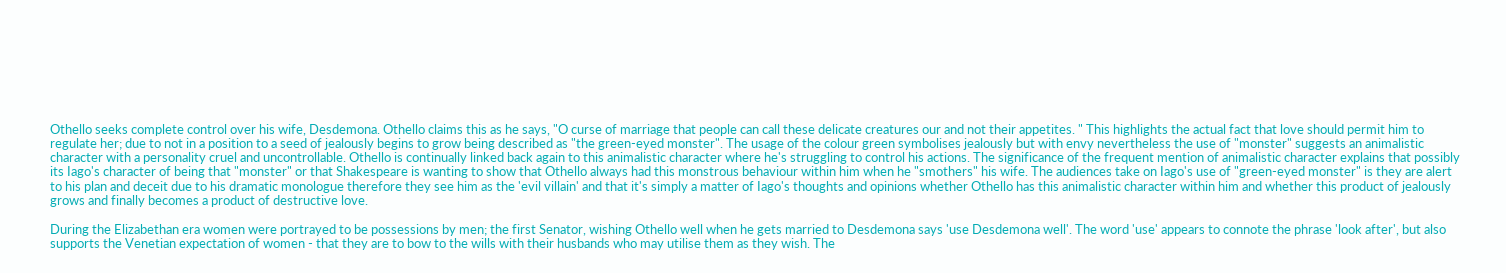Othello seeks complete control over his wife, Desdemona. Othello claims this as he says, "O curse of marriage that people can call these delicate creatures our and not their appetites. " This highlights the actual fact that love should permit him to regulate her; due to not in a position to a seed of jealously begins to grow being described as "the green-eyed monster". The usage of the colour green symbolises jealously but with envy nevertheless the use of "monster" suggests an animalistic character with a personality cruel and uncontrollable. Othello is continually linked back again to this animalistic character where he's struggling to control his actions. The significance of the frequent mention of animalistic character explains that possibly its Iago's character of being that "monster" or that Shakespeare is wanting to show that Othello always had this monstrous behaviour within him when he "smothers" his wife. The audiences take on Iago's use of "green-eyed monster" is they are alert to his plan and deceit due to his dramatic monologue therefore they see him as the 'evil villain' and that it's simply a matter of Iago's thoughts and opinions whether Othello has this animalistic character within him and whether this product of jealously grows and finally becomes a product of destructive love.

During the Elizabethan era women were portrayed to be possessions by men; the first Senator, wishing Othello well when he gets married to Desdemona says 'use Desdemona well'. The word 'use' appears to connote the phrase 'look after', but also supports the Venetian expectation of women - that they are to bow to the wills with their husbands who may utilise them as they wish. The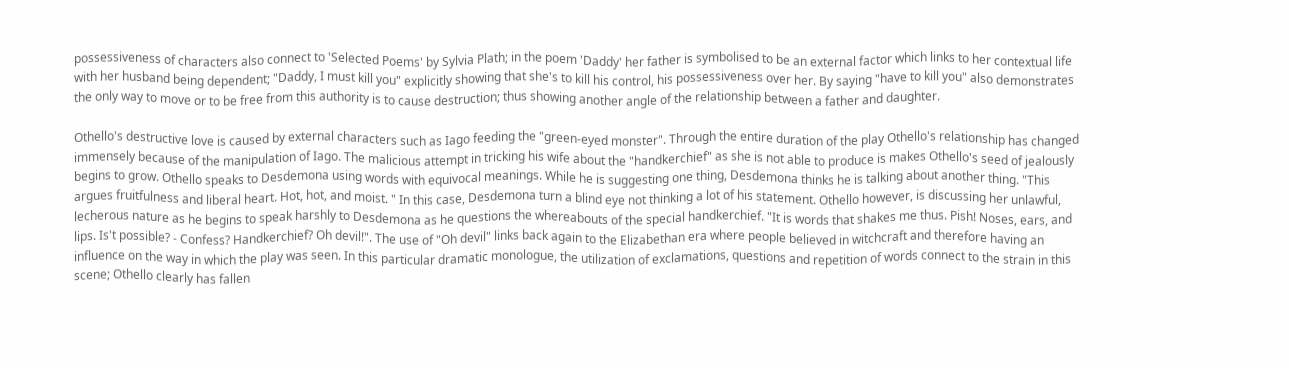possessiveness of characters also connect to 'Selected Poems' by Sylvia Plath; in the poem 'Daddy' her father is symbolised to be an external factor which links to her contextual life with her husband being dependent; "Daddy, I must kill you" explicitly showing that she's to kill his control, his possessiveness over her. By saying "have to kill you" also demonstrates the only way to move or to be free from this authority is to cause destruction; thus showing another angle of the relationship between a father and daughter.

Othello's destructive love is caused by external characters such as Iago feeding the "green-eyed monster". Through the entire duration of the play Othello's relationship has changed immensely because of the manipulation of Iago. The malicious attempt in tricking his wife about the "handkerchief" as she is not able to produce is makes Othello's seed of jealously begins to grow. Othello speaks to Desdemona using words with equivocal meanings. While he is suggesting one thing, Desdemona thinks he is talking about another thing. "This argues fruitfulness and liberal heart. Hot, hot, and moist. " In this case, Desdemona turn a blind eye not thinking a lot of his statement. Othello however, is discussing her unlawful, lecherous nature as he begins to speak harshly to Desdemona as he questions the whereabouts of the special handkerchief. "It is words that shakes me thus. Pish! Noses, ears, and lips. Is't possible? - Confess? Handkerchief? Oh devil!". The use of "Oh devil" links back again to the Elizabethan era where people believed in witchcraft and therefore having an influence on the way in which the play was seen. In this particular dramatic monologue, the utilization of exclamations, questions and repetition of words connect to the strain in this scene; Othello clearly has fallen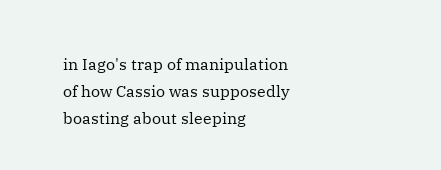in Iago's trap of manipulation of how Cassio was supposedly boasting about sleeping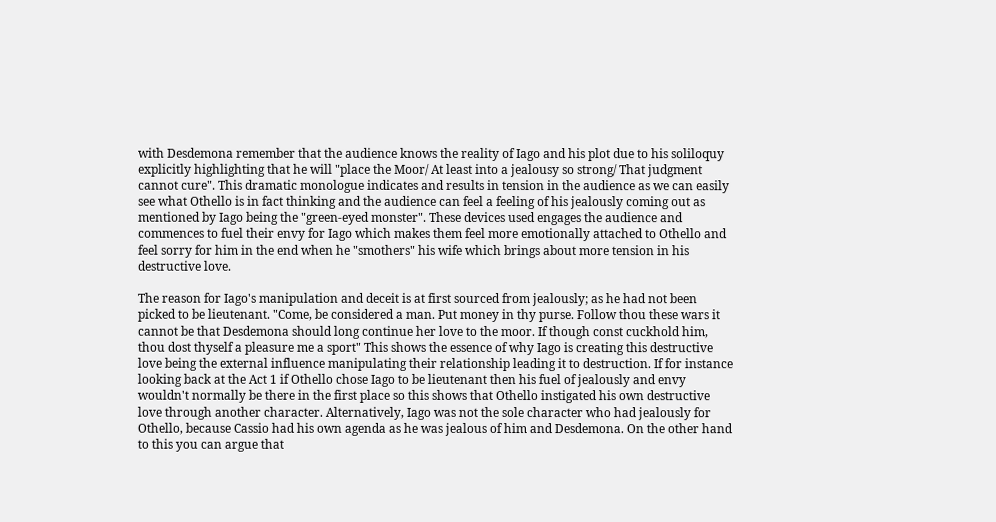with Desdemona remember that the audience knows the reality of Iago and his plot due to his soliloquy explicitly highlighting that he will "place the Moor/ At least into a jealousy so strong/ That judgment cannot cure". This dramatic monologue indicates and results in tension in the audience as we can easily see what Othello is in fact thinking and the audience can feel a feeling of his jealously coming out as mentioned by Iago being the "green-eyed monster". These devices used engages the audience and commences to fuel their envy for Iago which makes them feel more emotionally attached to Othello and feel sorry for him in the end when he "smothers" his wife which brings about more tension in his destructive love.

The reason for Iago's manipulation and deceit is at first sourced from jealously; as he had not been picked to be lieutenant. "Come, be considered a man. Put money in thy purse. Follow thou these wars it cannot be that Desdemona should long continue her love to the moor. If though const cuckhold him, thou dost thyself a pleasure me a sport" This shows the essence of why Iago is creating this destructive love being the external influence manipulating their relationship leading it to destruction. If for instance looking back at the Act 1 if Othello chose Iago to be lieutenant then his fuel of jealously and envy wouldn't normally be there in the first place so this shows that Othello instigated his own destructive love through another character. Alternatively, Iago was not the sole character who had jealously for Othello, because Cassio had his own agenda as he was jealous of him and Desdemona. On the other hand to this you can argue that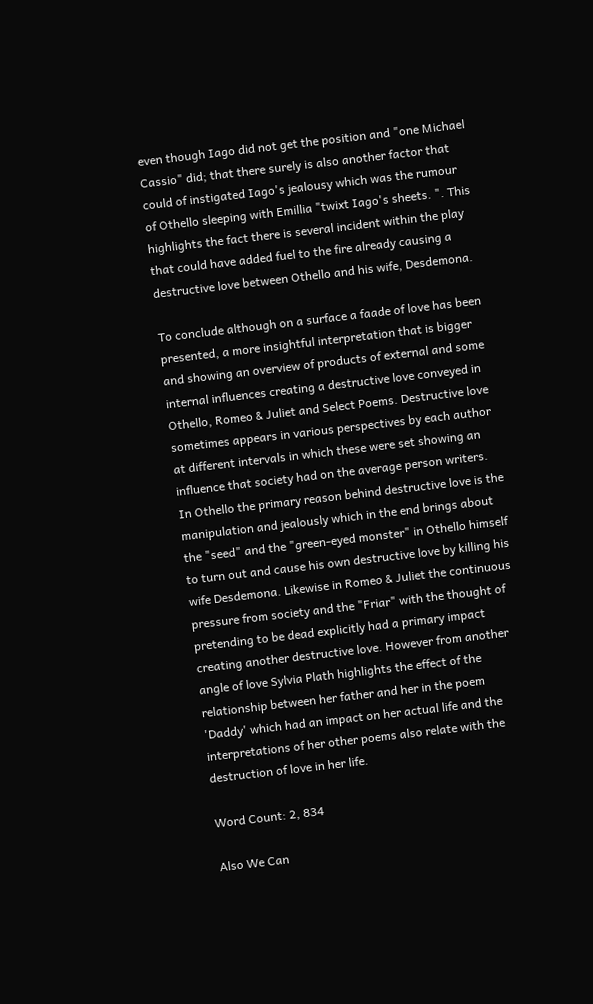even though Iago did not get the position and "one Michael Cassio" did; that there surely is also another factor that could of instigated Iago's jealousy which was the rumour of Othello sleeping with Emillia "twixt Iago's sheets. ". This highlights the fact there is several incident within the play that could have added fuel to the fire already causing a destructive love between Othello and his wife, Desdemona.

To conclude although on a surface a faade of love has been presented, a more insightful interpretation that is bigger and showing an overview of products of external and some internal influences creating a destructive love conveyed in Othello, Romeo & Juliet and Select Poems. Destructive love sometimes appears in various perspectives by each author at different intervals in which these were set showing an influence that society had on the average person writers. In Othello the primary reason behind destructive love is the manipulation and jealously which in the end brings about the "seed" and the "green-eyed monster" in Othello himself to turn out and cause his own destructive love by killing his wife Desdemona. Likewise in Romeo & Juliet the continuous pressure from society and the "Friar" with the thought of pretending to be dead explicitly had a primary impact creating another destructive love. However from another angle of love Sylvia Plath highlights the effect of the relationship between her father and her in the poem 'Daddy' which had an impact on her actual life and the interpretations of her other poems also relate with the destruction of love in her life.

Word Count: 2, 834

Also We Can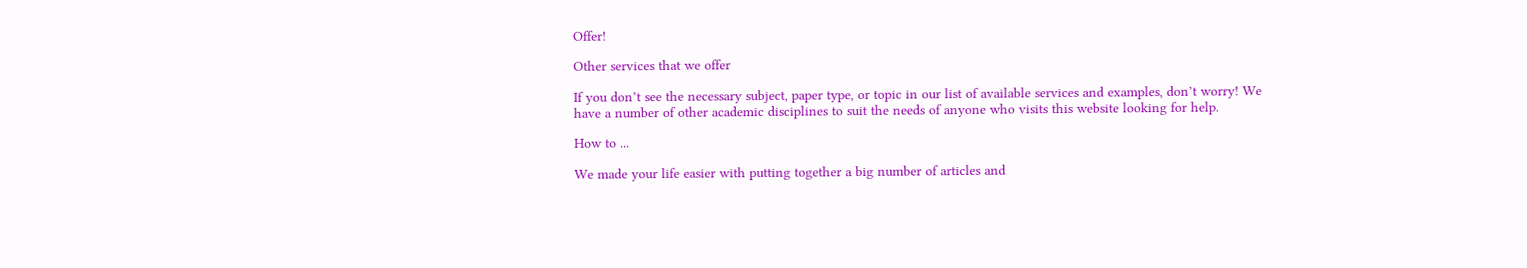Offer!

Other services that we offer

If you don’t see the necessary subject, paper type, or topic in our list of available services and examples, don’t worry! We have a number of other academic disciplines to suit the needs of anyone who visits this website looking for help.

How to ...

We made your life easier with putting together a big number of articles and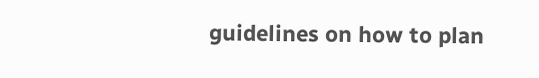guidelines on how to plan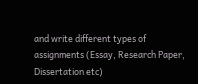and write different types of assignments (Essay, Research Paper, Dissertation etc)